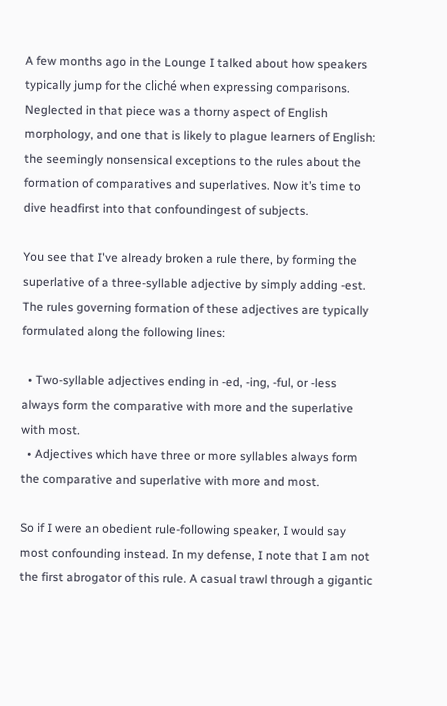A few months ago in the Lounge I talked about how speakers typically jump for the cliché when expressing comparisons. Neglected in that piece was a thorny aspect of English morphology, and one that is likely to plague learners of English: the seemingly nonsensical exceptions to the rules about the formation of comparatives and superlatives. Now it’s time to dive headfirst into that confoundingest of subjects.

You see that I've already broken a rule there, by forming the superlative of a three-syllable adjective by simply adding -est. The rules governing formation of these adjectives are typically formulated along the following lines:

  • Two-syllable adjectives ending in -ed, -ing, -ful, or -less always form the comparative with more and the superlative with most.
  • Adjectives which have three or more syllables always form the comparative and superlative with more and most.

So if I were an obedient rule-following speaker, I would say most confounding instead. In my defense, I note that I am not the first abrogator of this rule. A casual trawl through a gigantic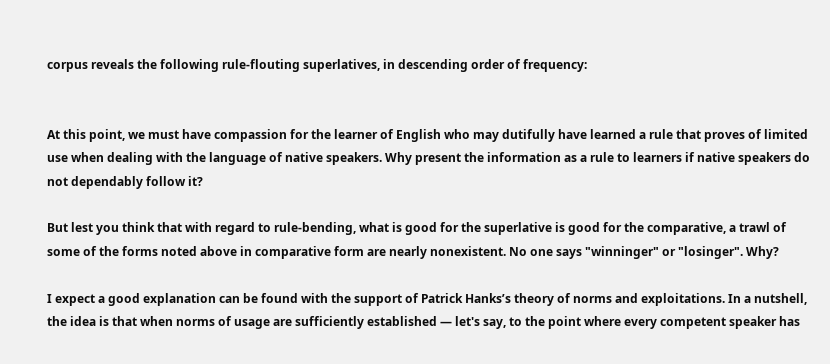corpus reveals the following rule-flouting superlatives, in descending order of frequency:


At this point, we must have compassion for the learner of English who may dutifully have learned a rule that proves of limited use when dealing with the language of native speakers. Why present the information as a rule to learners if native speakers do not dependably follow it?

But lest you think that with regard to rule-bending, what is good for the superlative is good for the comparative, a trawl of some of the forms noted above in comparative form are nearly nonexistent. No one says "winninger" or "losinger". Why?

I expect a good explanation can be found with the support of Patrick Hanks’s theory of norms and exploitations. In a nutshell, the idea is that when norms of usage are sufficiently established — let's say, to the point where every competent speaker has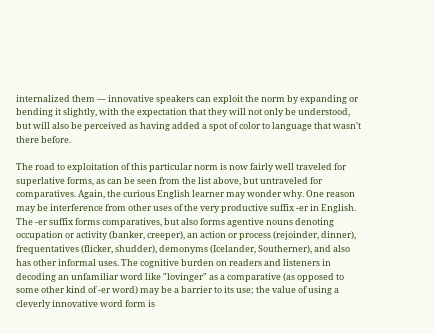internalized them — innovative speakers can exploit the norm by expanding or bending it slightly, with the expectation that they will not only be understood, but will also be perceived as having added a spot of color to language that wasn't there before.

The road to exploitation of this particular norm is now fairly well traveled for superlative forms, as can be seen from the list above, but untraveled for comparatives. Again, the curious English learner may wonder why. One reason may be interference from other uses of the very productive suffix -er in English. The -er suffix forms comparatives, but also forms agentive nouns denoting occupation or activity (banker, creeper), an action or process (rejoinder, dinner), frequentatives (flicker, shudder), demonyms (Icelander, Southerner), and also has other informal uses. The cognitive burden on readers and listeners in decoding an unfamiliar word like "lovinger" as a comparative (as opposed to some other kind of -er word) may be a barrier to its use; the value of using a cleverly innovative word form is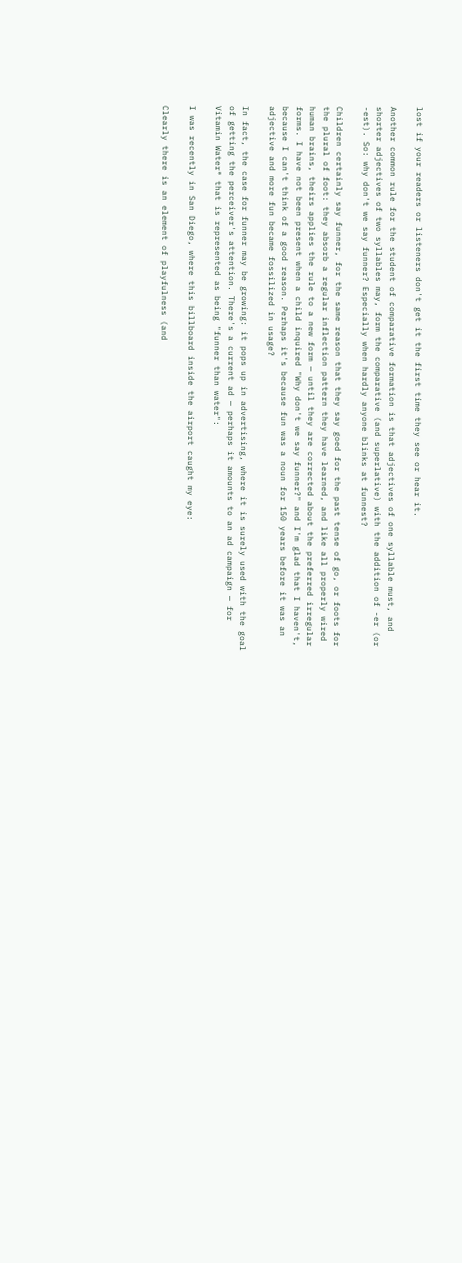lost if your readers or listeners don't get it the first time they see or hear it.

Another common rule for the student of comparative formation is that adjectives of one syllable must, and shorter adjectives of two syllables may, form the comparative (and superlative) with the addition of -er (or -est). So: why don't we say funner? Especially when hardly anyone blinks at funnest?

Children certainly say funner, for the same reason that they say goed for the past tense of go, or foots for the plural of foot: they absorb a regular inflection pattern they have learned, and like all properly wired human brains, theirs applies the rule to a new form — until they are corrected about the preferred irregular forms. I have not been present when a child inquired "Why don't we say funner?" and I'm glad that I haven't, because I can't think of a good reason. Perhaps it's because fun was a noun for 150 years before it was an adjective and more fun became fossilized in usage?

In fact, the case for funner may be growing: it pops up in advertising, where it is surely used with the goal of getting the perceiver's attention. There's a current ad — perhaps it amounts to an ad campaign — for Vitamin Water® that is represented as being "funner than water":

I was recently in San Diego, where this billboard inside the airport caught my eye:

Clearly there is an element of playfulness (and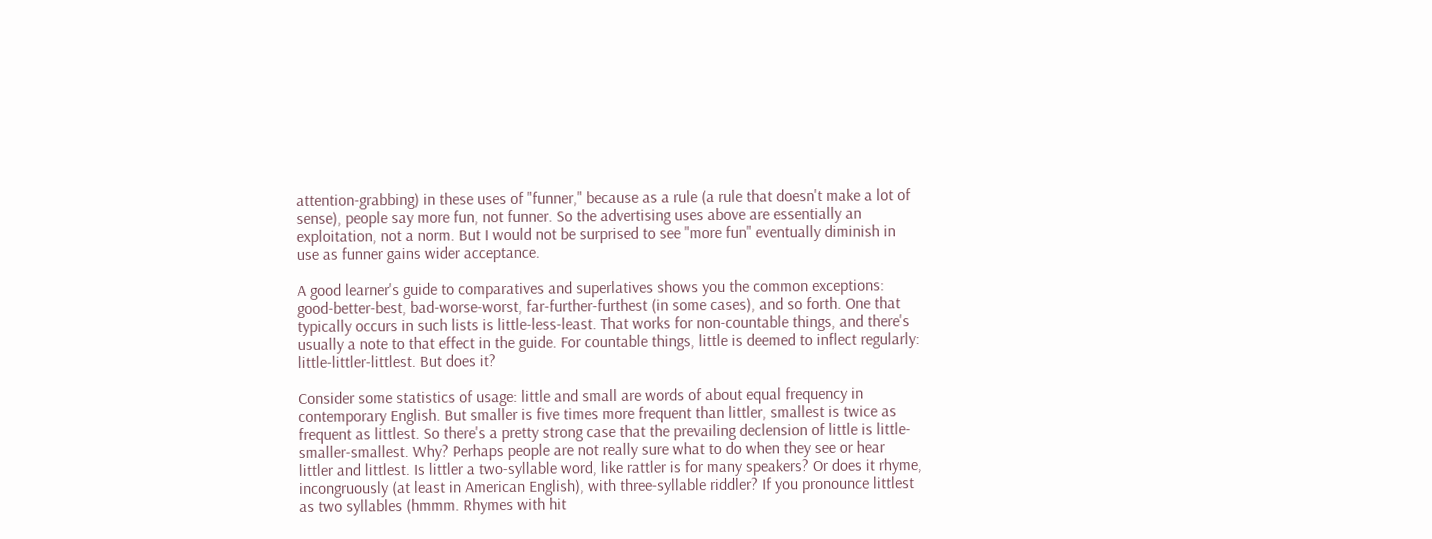attention-grabbing) in these uses of "funner," because as a rule (a rule that doesn't make a lot of sense), people say more fun, not funner. So the advertising uses above are essentially an exploitation, not a norm. But I would not be surprised to see "more fun" eventually diminish in use as funner gains wider acceptance.

A good learner's guide to comparatives and superlatives shows you the common exceptions: good-better-best, bad-worse-worst, far-further-furthest (in some cases), and so forth. One that typically occurs in such lists is little-less-least. That works for non-countable things, and there's usually a note to that effect in the guide. For countable things, little is deemed to inflect regularly: little-littler-littlest. But does it?

Consider some statistics of usage: little and small are words of about equal frequency in contemporary English. But smaller is five times more frequent than littler, smallest is twice as frequent as littlest. So there's a pretty strong case that the prevailing declension of little is little-smaller-smallest. Why? Perhaps people are not really sure what to do when they see or hear littler and littlest. Is littler a two-syllable word, like rattler is for many speakers? Or does it rhyme, incongruously (at least in American English), with three-syllable riddler? If you pronounce littlest as two syllables (hmmm. Rhymes with hit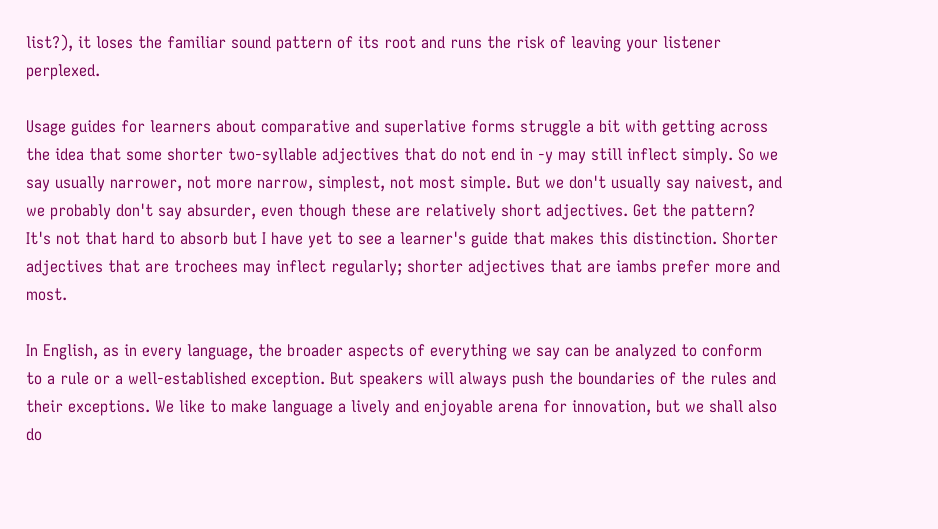list?), it loses the familiar sound pattern of its root and runs the risk of leaving your listener perplexed.

Usage guides for learners about comparative and superlative forms struggle a bit with getting across the idea that some shorter two-syllable adjectives that do not end in -y may still inflect simply. So we say usually narrower, not more narrow, simplest, not most simple. But we don't usually say naivest, and we probably don't say absurder, even though these are relatively short adjectives. Get the pattern? It's not that hard to absorb but I have yet to see a learner's guide that makes this distinction. Shorter adjectives that are trochees may inflect regularly; shorter adjectives that are iambs prefer more and most.

In English, as in every language, the broader aspects of everything we say can be analyzed to conform to a rule or a well-established exception. But speakers will always push the boundaries of the rules and their exceptions. We like to make language a lively and enjoyable arena for innovation, but we shall also do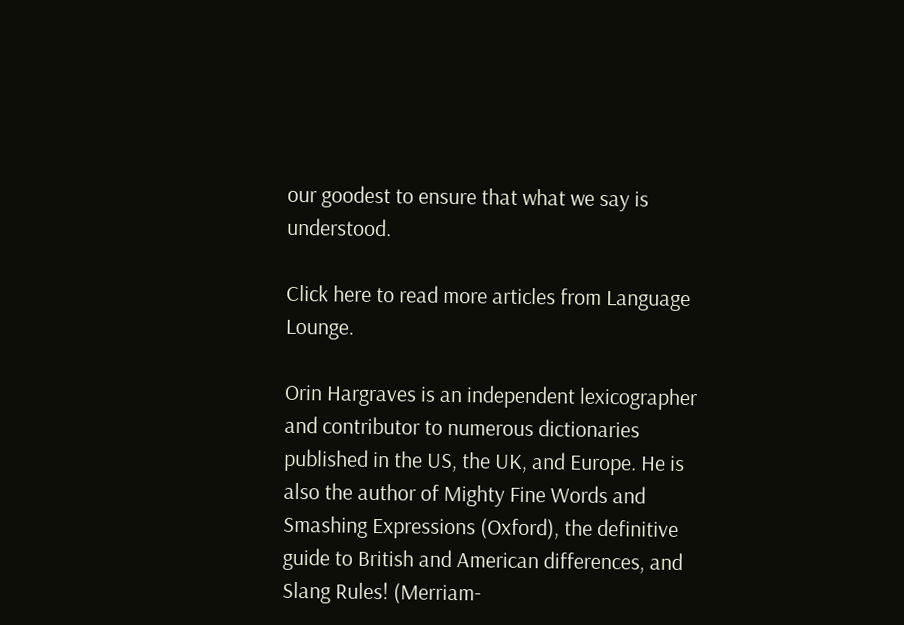our goodest to ensure that what we say is understood.

Click here to read more articles from Language Lounge.

Orin Hargraves is an independent lexicographer and contributor to numerous dictionaries published in the US, the UK, and Europe. He is also the author of Mighty Fine Words and Smashing Expressions (Oxford), the definitive guide to British and American differences, and Slang Rules! (Merriam-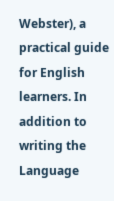Webster), a practical guide for English learners. In addition to writing the Language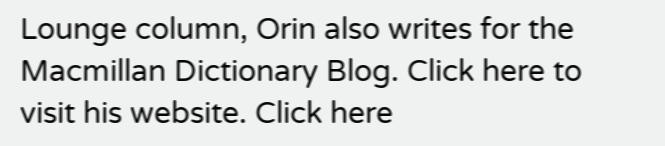Lounge column, Orin also writes for the Macmillan Dictionary Blog. Click here to visit his website. Click here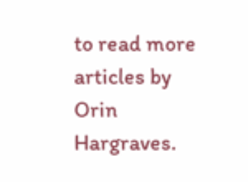to read more articles by Orin Hargraves.